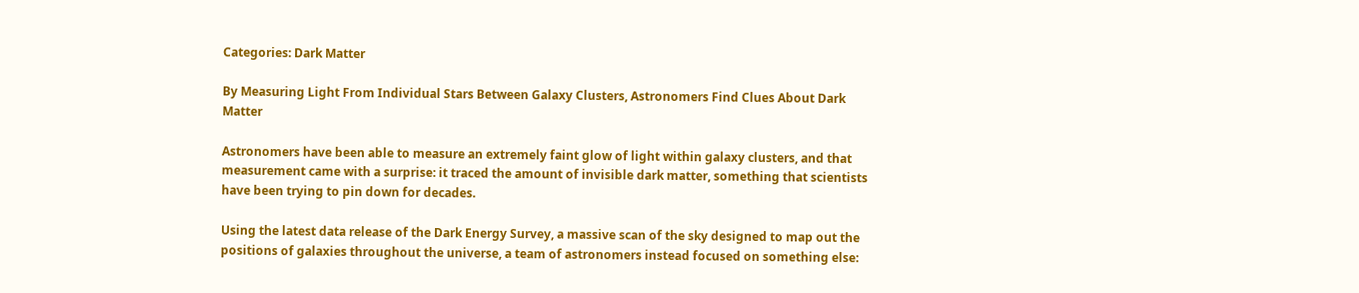Categories: Dark Matter

By Measuring Light From Individual Stars Between Galaxy Clusters, Astronomers Find Clues About Dark Matter

Astronomers have been able to measure an extremely faint glow of light within galaxy clusters, and that measurement came with a surprise: it traced the amount of invisible dark matter, something that scientists have been trying to pin down for decades.

Using the latest data release of the Dark Energy Survey, a massive scan of the sky designed to map out the positions of galaxies throughout the universe, a team of astronomers instead focused on something else: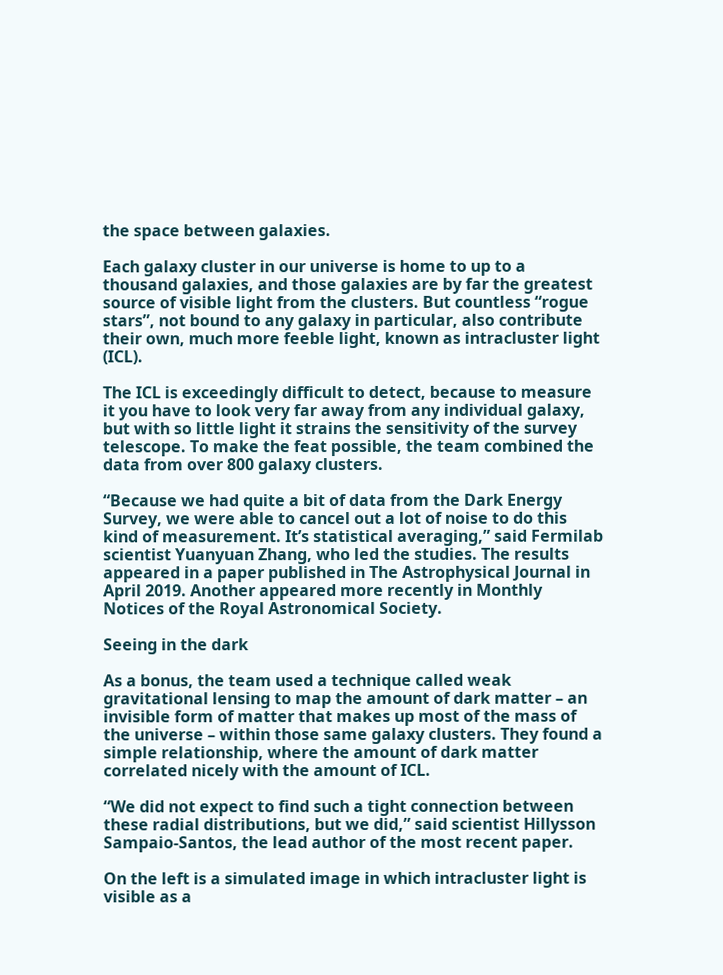the space between galaxies.

Each galaxy cluster in our universe is home to up to a thousand galaxies, and those galaxies are by far the greatest source of visible light from the clusters. But countless “rogue stars”, not bound to any galaxy in particular, also contribute their own, much more feeble light, known as intracluster light (ICL).

The ICL is exceedingly difficult to detect, because to measure it you have to look very far away from any individual galaxy, but with so little light it strains the sensitivity of the survey telescope. To make the feat possible, the team combined the data from over 800 galaxy clusters.

“Because we had quite a bit of data from the Dark Energy Survey, we were able to cancel out a lot of noise to do this kind of measurement. It’s statistical averaging,” said Fermilab scientist Yuanyuan Zhang, who led the studies. The results appeared in a paper published in The Astrophysical Journal in April 2019. Another appeared more recently in Monthly Notices of the Royal Astronomical Society.

Seeing in the dark

As a bonus, the team used a technique called weak gravitational lensing to map the amount of dark matter – an invisible form of matter that makes up most of the mass of the universe – within those same galaxy clusters. They found a simple relationship, where the amount of dark matter correlated nicely with the amount of ICL.

“We did not expect to find such a tight connection between these radial distributions, but we did,” said scientist Hillysson Sampaio-Santos, the lead author of the most recent paper.

On the left is a simulated image in which intracluster light is visible as a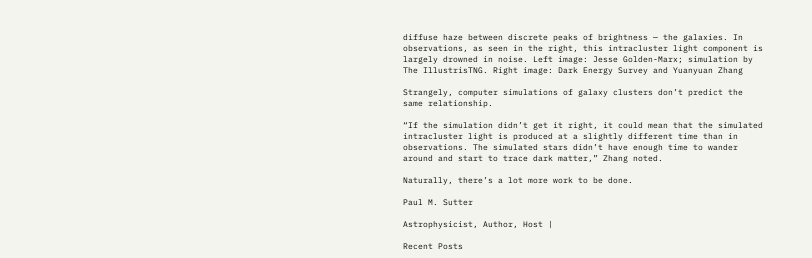diffuse haze between discrete peaks of brightness — the galaxies. In observations, as seen in the right, this intracluster light component is largely drowned in noise. Left image: Jesse Golden-Marx; simulation by The IllustrisTNG. Right image: Dark Energy Survey and Yuanyuan Zhang

Strangely, computer simulations of galaxy clusters don’t predict the same relationship.

“If the simulation didn’t get it right, it could mean that the simulated intracluster light is produced at a slightly different time than in observations. The simulated stars didn’t have enough time to wander around and start to trace dark matter,” Zhang noted.

Naturally, there’s a lot more work to be done.

Paul M. Sutter

Astrophysicist, Author, Host |

Recent Posts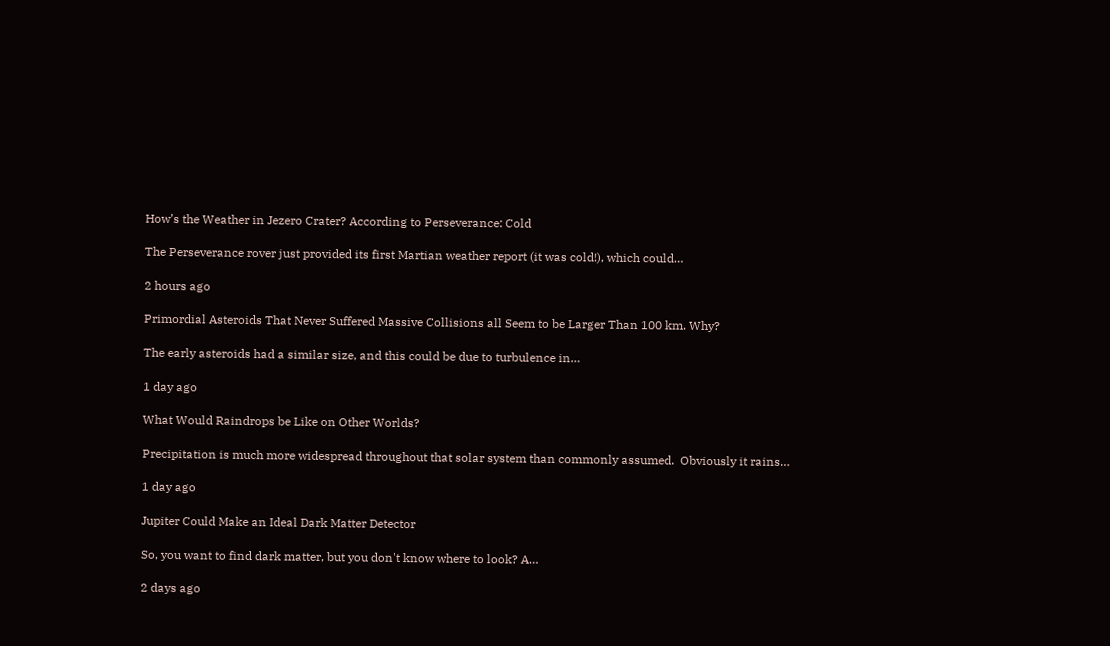How’s the Weather in Jezero Crater? According to Perseverance: Cold

The Perseverance rover just provided its first Martian weather report (it was cold!), which could…

2 hours ago

Primordial Asteroids That Never Suffered Massive Collisions all Seem to be Larger Than 100 km. Why?

The early asteroids had a similar size, and this could be due to turbulence in…

1 day ago

What Would Raindrops be Like on Other Worlds?

Precipitation is much more widespread throughout that solar system than commonly assumed.  Obviously it rains…

1 day ago

Jupiter Could Make an Ideal Dark Matter Detector

So, you want to find dark matter, but you don't know where to look? A…

2 days ago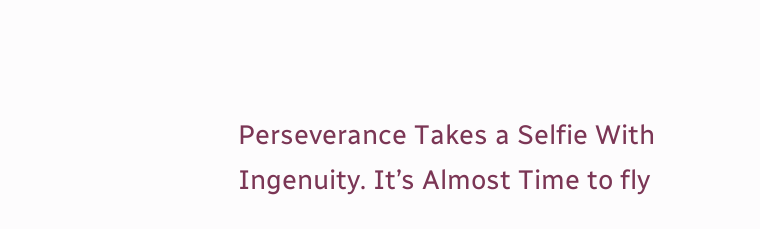Perseverance Takes a Selfie With Ingenuity. It’s Almost Time to fly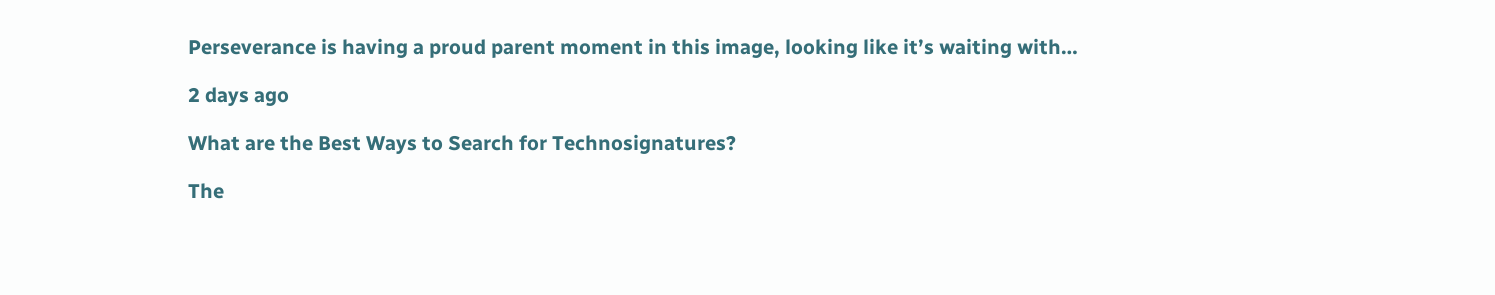Perseverance is having a proud parent moment in this image, looking like it’s waiting with…

2 days ago

What are the Best Ways to Search for Technosignatures?

The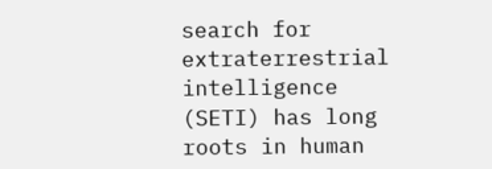search for extraterrestrial intelligence (SETI) has long roots in human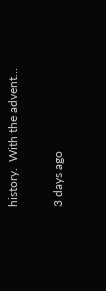history.  With the advent…

3 days ago